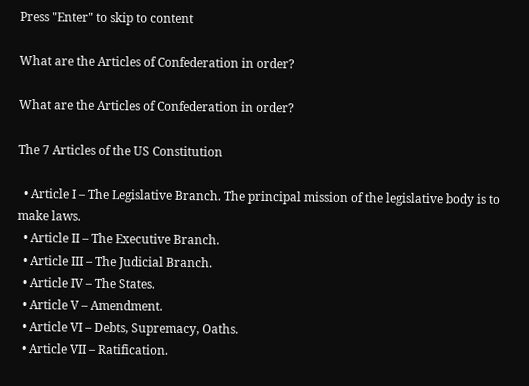Press "Enter" to skip to content

What are the Articles of Confederation in order?

What are the Articles of Confederation in order?

The 7 Articles of the US Constitution

  • Article I – The Legislative Branch. The principal mission of the legislative body is to make laws.
  • Article II – The Executive Branch.
  • Article III – The Judicial Branch.
  • Article IV – The States.
  • Article V – Amendment.
  • Article VI – Debts, Supremacy, Oaths.
  • Article VII – Ratification.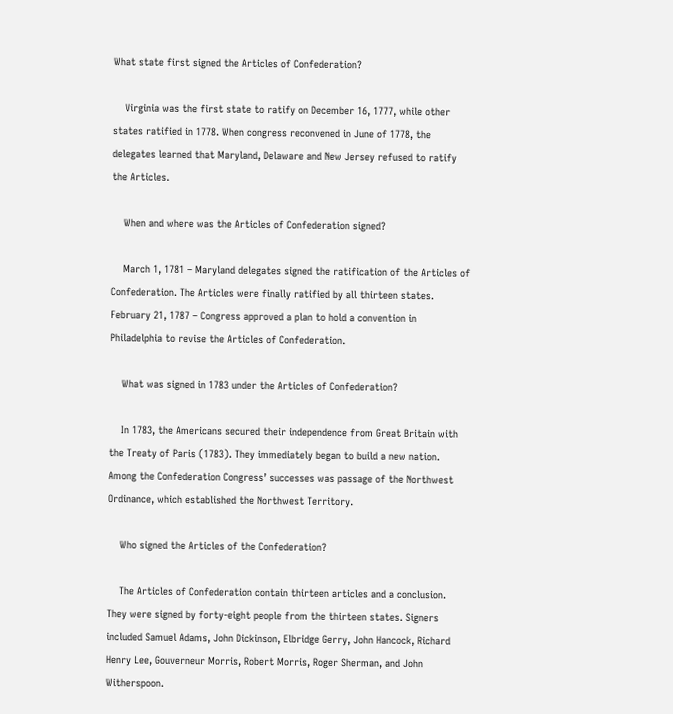What state first signed the Articles of Confederation?

    Virginia was the first state to ratify on December 16, 1777, while other states ratified in 1778. When congress reconvened in June of 1778, the delegates learned that Maryland, Delaware and New Jersey refused to ratify the Articles.

    When and where was the Articles of Confederation signed?

    March 1, 1781 – Maryland delegates signed the ratification of the Articles of Confederation. The Articles were finally ratified by all thirteen states. February 21, 1787 – Congress approved a plan to hold a convention in Philadelphia to revise the Articles of Confederation.

    What was signed in 1783 under the Articles of Confederation?

    In 1783, the Americans secured their independence from Great Britain with the Treaty of Paris (1783). They immediately began to build a new nation. Among the Confederation Congress’ successes was passage of the Northwest Ordinance, which established the Northwest Territory.

    Who signed the Articles of the Confederation?

    The Articles of Confederation contain thirteen articles and a conclusion. They were signed by forty-eight people from the thirteen states. Signers included Samuel Adams, John Dickinson, Elbridge Gerry, John Hancock, Richard Henry Lee, Gouverneur Morris, Robert Morris, Roger Sherman, and John Witherspoon.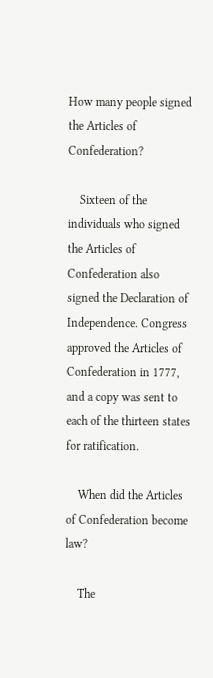How many people signed the Articles of Confederation?

    Sixteen of the individuals who signed the Articles of Confederation also signed the Declaration of Independence. Congress approved the Articles of Confederation in 1777, and a copy was sent to each of the thirteen states for ratification.

    When did the Articles of Confederation become law?

    The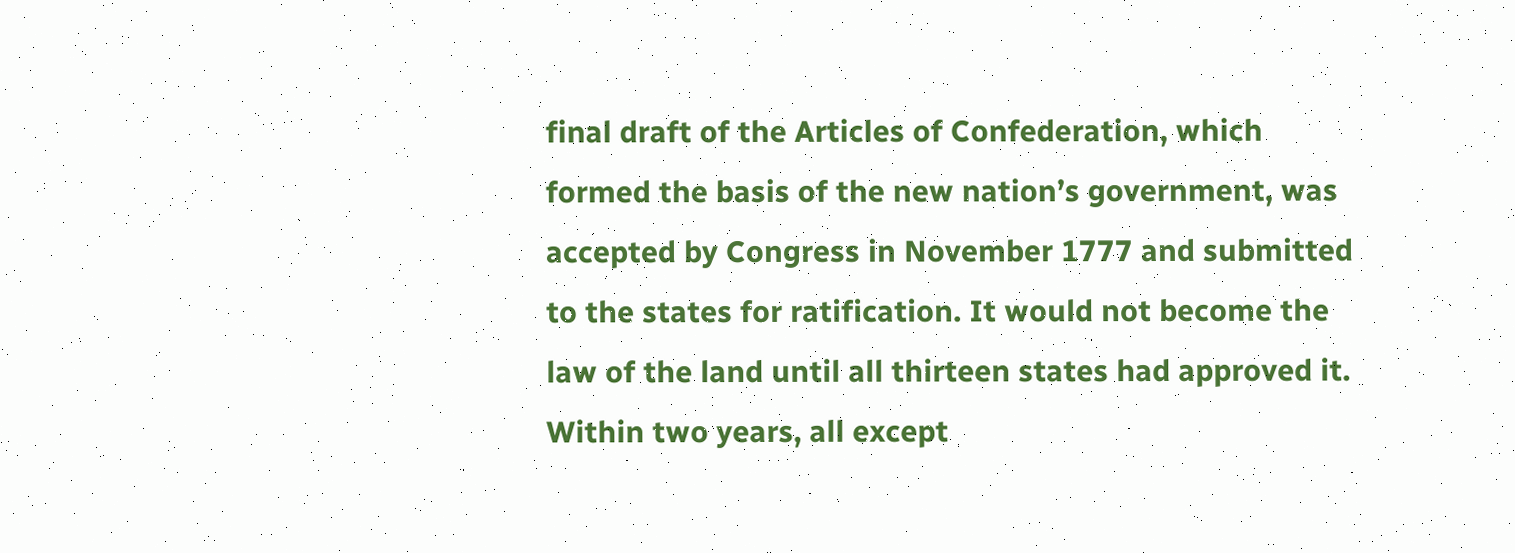final draft of the Articles of Confederation, which formed the basis of the new nation’s government, was accepted by Congress in November 1777 and submitted to the states for ratification. It would not become the law of the land until all thirteen states had approved it. Within two years, all except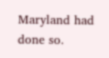Maryland had done so.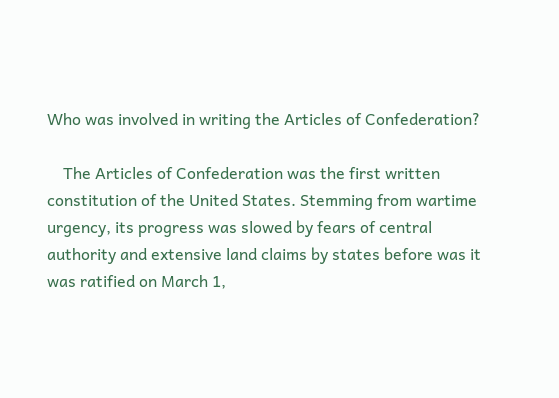Who was involved in writing the Articles of Confederation?

    The Articles of Confederation was the first written constitution of the United States. Stemming from wartime urgency, its progress was slowed by fears of central authority and extensive land claims by states before was it was ratified on March 1,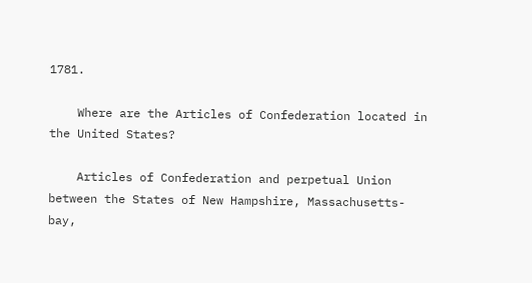1781.

    Where are the Articles of Confederation located in the United States?

    Articles of Confederation and perpetual Union between the States of New Hampshire, Massachusetts-bay,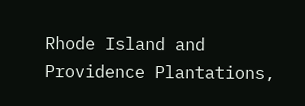Rhode Island and Providence Plantations,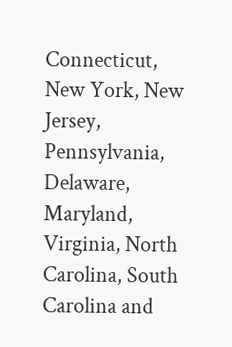Connecticut, New York, New Jersey, Pennsylvania, Delaware, Maryland, Virginia, North Carolina, South Carolina and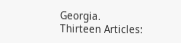Georgia. Thirteen Articles: